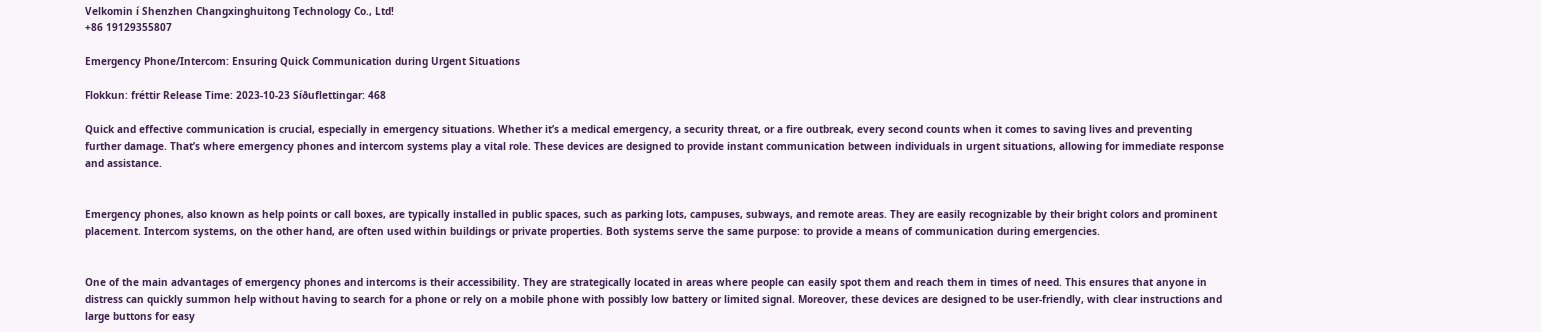Velkomin í Shenzhen Changxinghuitong Technology Co., Ltd!
+86 19129355807

Emergency Phone/Intercom: Ensuring Quick Communication during Urgent Situations

Flokkun: fréttir Release Time: 2023-10-23 Síðuflettingar: 468

Quick and effective communication is crucial, especially in emergency situations. Whether it’s a medical emergency, a security threat, or a fire outbreak, every second counts when it comes to saving lives and preventing further damage. That’s where emergency phones and intercom systems play a vital role. These devices are designed to provide instant communication between individuals in urgent situations, allowing for immediate response and assistance.


Emergency phones, also known as help points or call boxes, are typically installed in public spaces, such as parking lots, campuses, subways, and remote areas. They are easily recognizable by their bright colors and prominent placement. Intercom systems, on the other hand, are often used within buildings or private properties. Both systems serve the same purpose: to provide a means of communication during emergencies.


One of the main advantages of emergency phones and intercoms is their accessibility. They are strategically located in areas where people can easily spot them and reach them in times of need. This ensures that anyone in distress can quickly summon help without having to search for a phone or rely on a mobile phone with possibly low battery or limited signal. Moreover, these devices are designed to be user-friendly, with clear instructions and large buttons for easy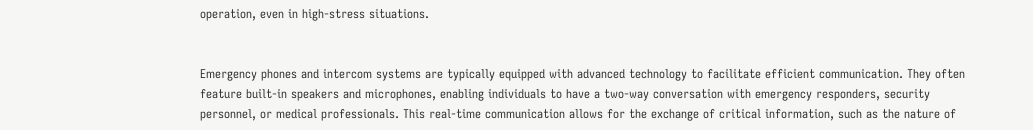operation, even in high-stress situations.


Emergency phones and intercom systems are typically equipped with advanced technology to facilitate efficient communication. They often feature built-in speakers and microphones, enabling individuals to have a two-way conversation with emergency responders, security personnel, or medical professionals. This real-time communication allows for the exchange of critical information, such as the nature of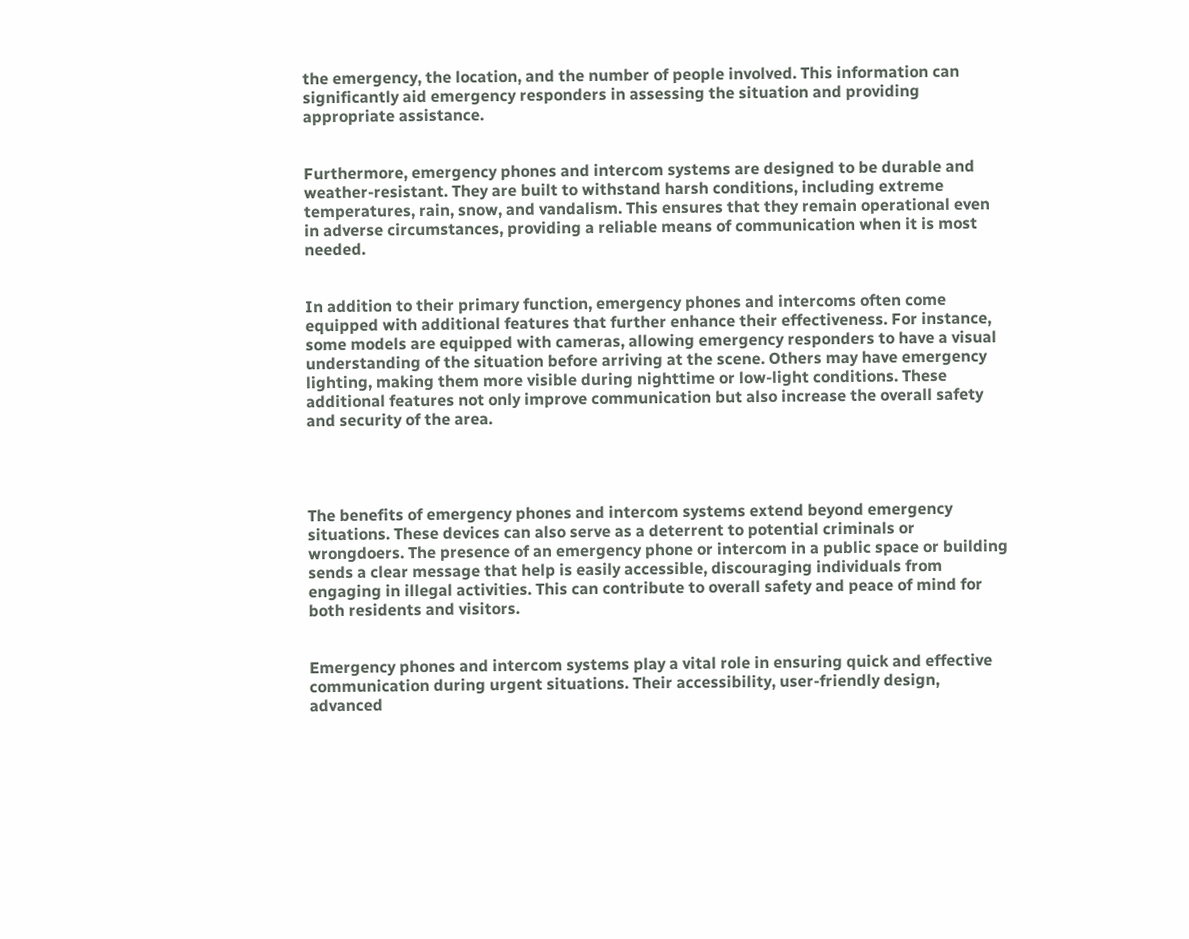the emergency, the location, and the number of people involved. This information can significantly aid emergency responders in assessing the situation and providing appropriate assistance.


Furthermore, emergency phones and intercom systems are designed to be durable and weather-resistant. They are built to withstand harsh conditions, including extreme temperatures, rain, snow, and vandalism. This ensures that they remain operational even in adverse circumstances, providing a reliable means of communication when it is most needed.


In addition to their primary function, emergency phones and intercoms often come equipped with additional features that further enhance their effectiveness. For instance, some models are equipped with cameras, allowing emergency responders to have a visual understanding of the situation before arriving at the scene. Others may have emergency lighting, making them more visible during nighttime or low-light conditions. These additional features not only improve communication but also increase the overall safety and security of the area.




The benefits of emergency phones and intercom systems extend beyond emergency situations. These devices can also serve as a deterrent to potential criminals or wrongdoers. The presence of an emergency phone or intercom in a public space or building sends a clear message that help is easily accessible, discouraging individuals from engaging in illegal activities. This can contribute to overall safety and peace of mind for both residents and visitors.


Emergency phones and intercom systems play a vital role in ensuring quick and effective communication during urgent situations. Their accessibility, user-friendly design, advanced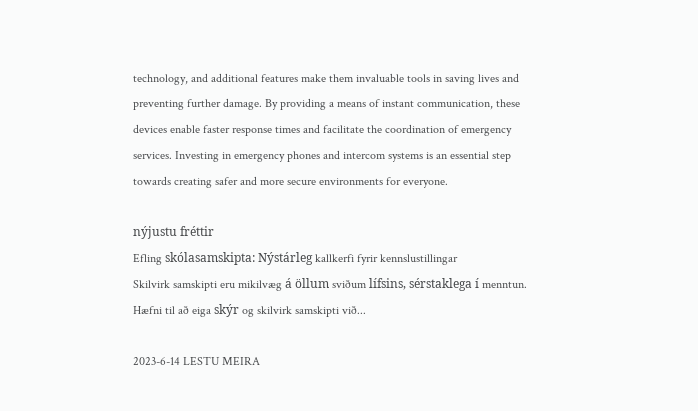technology, and additional features make them invaluable tools in saving lives and preventing further damage. By providing a means of instant communication, these devices enable faster response times and facilitate the coordination of emergency services. Investing in emergency phones and intercom systems is an essential step towards creating safer and more secure environments for everyone.

nýjustu fréttir
Efling skólasamskipta: Nýstárleg kallkerfi fyrir kennslustillingar
Skilvirk samskipti eru mikilvæg á öllum sviðum lífsins, sérstaklega í menntun. Hæfni til að eiga skýr og skilvirk samskipti við...

2023-6-14 LESTU MEIRA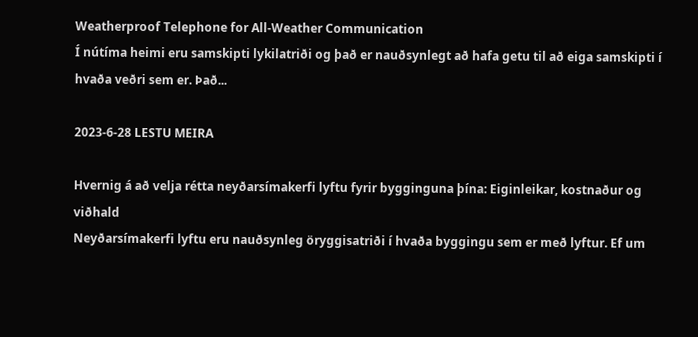Weatherproof Telephone for All-Weather Communication
Í nútíma heimi eru samskipti lykilatriði og það er nauðsynlegt að hafa getu til að eiga samskipti í hvaða veðri sem er. Það...

2023-6-28 LESTU MEIRA

Hvernig á að velja rétta neyðarsímakerfi lyftu fyrir bygginguna þína: Eiginleikar, kostnaður og viðhald
Neyðarsímakerfi lyftu eru nauðsynleg öryggisatriði í hvaða byggingu sem er með lyftur. Ef um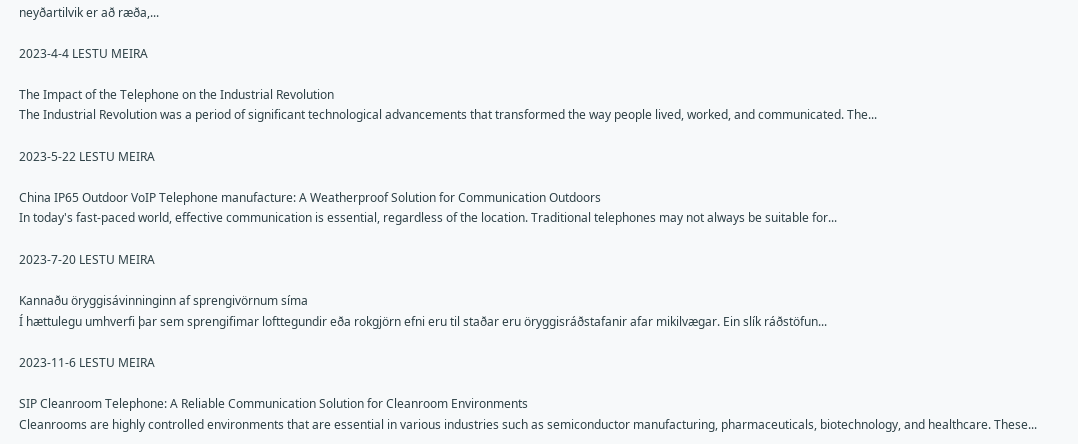neyðartilvik er að ræða,...

2023-4-4 LESTU MEIRA

The Impact of the Telephone on the Industrial Revolution
The Industrial Revolution was a period of significant technological advancements that transformed the way people lived, worked, and communicated. The...

2023-5-22 LESTU MEIRA

China IP65 Outdoor VoIP Telephone manufacture: A Weatherproof Solution for Communication Outdoors
In today's fast-paced world, effective communication is essential, regardless of the location. Traditional telephones may not always be suitable for...

2023-7-20 LESTU MEIRA

Kannaðu öryggisávinninginn af sprengivörnum síma
Í hættulegu umhverfi þar sem sprengifimar lofttegundir eða rokgjörn efni eru til staðar eru öryggisráðstafanir afar mikilvægar. Ein slík ráðstöfun...

2023-11-6 LESTU MEIRA

SIP Cleanroom Telephone: A Reliable Communication Solution for Cleanroom Environments
Cleanrooms are highly controlled environments that are essential in various industries such as semiconductor manufacturing, pharmaceuticals, biotechnology, and healthcare. These...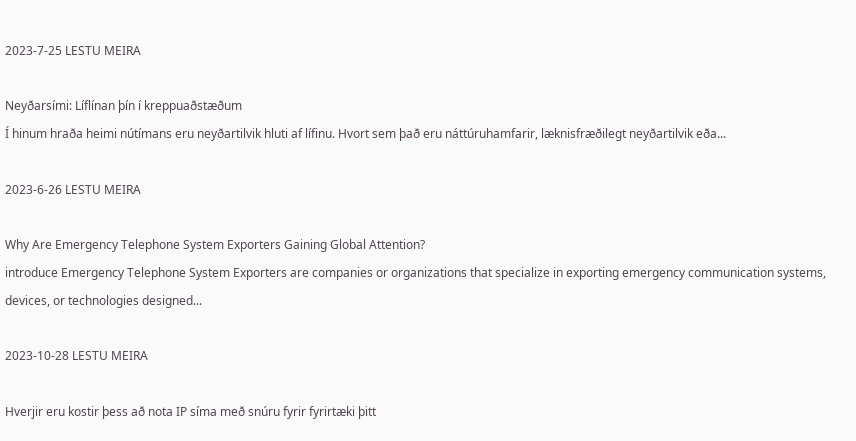2023-7-25 LESTU MEIRA

Neyðarsími: Líflínan þín í kreppuaðstæðum
Í hinum hraða heimi nútímans eru neyðartilvik hluti af lífinu. Hvort sem það eru náttúruhamfarir, læknisfræðilegt neyðartilvik eða...

2023-6-26 LESTU MEIRA

Why Are Emergency Telephone System Exporters Gaining Global Attention?
introduce Emergency Telephone System Exporters are companies or organizations that specialize in exporting emergency communication systems, devices, or technologies designed...

2023-10-28 LESTU MEIRA

Hverjir eru kostir þess að nota IP síma með snúru fyrir fyrirtæki þitt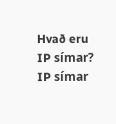Hvað eru IP símar? IP símar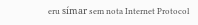eru símar sem nota Internet Protocol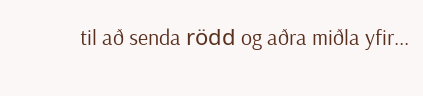til að senda rödd og aðra miðla yfir...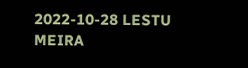2022-10-28 LESTU MEIRA